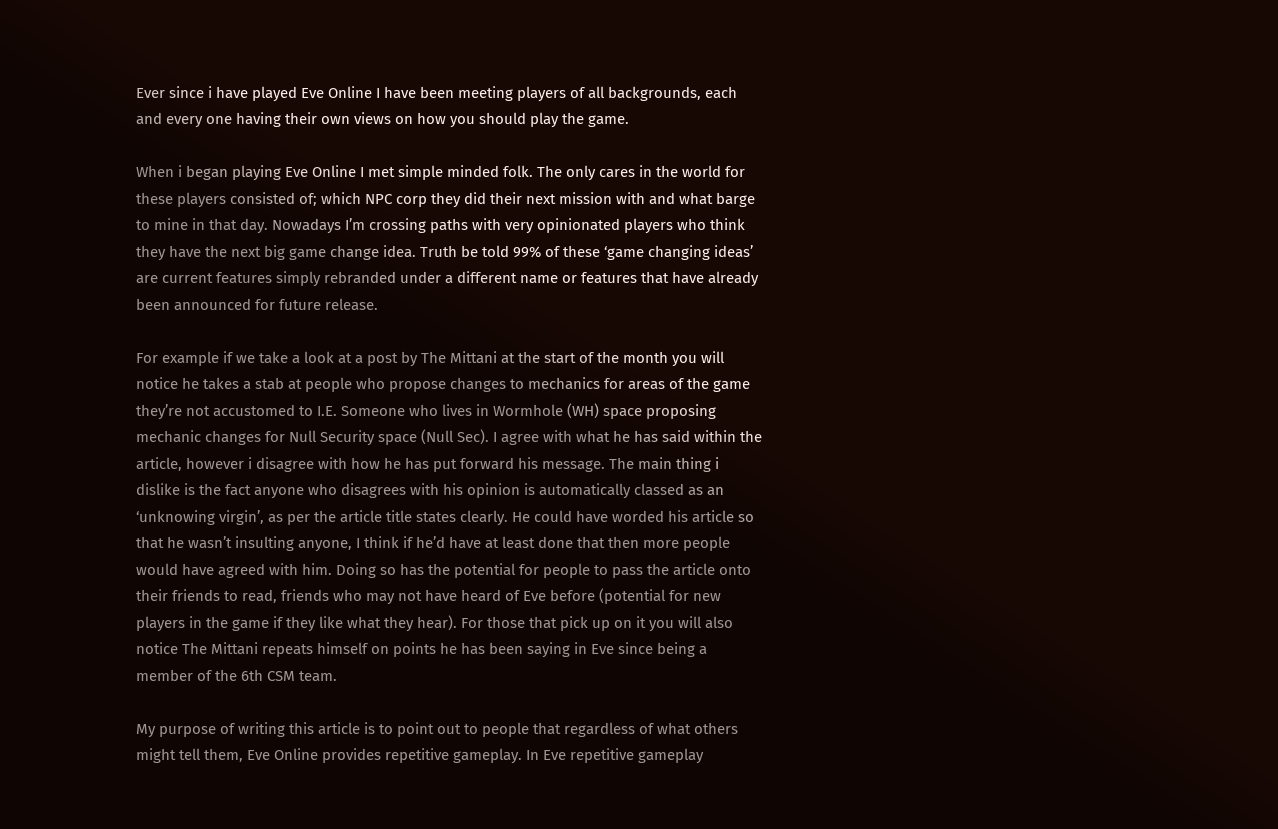Ever since i have played Eve Online I have been meeting players of all backgrounds, each and every one having their own views on how you should play the game.

When i began playing Eve Online I met simple minded folk. The only cares in the world for these players consisted of; which NPC corp they did their next mission with and what barge to mine in that day. Nowadays I’m crossing paths with very opinionated players who think they have the next big game change idea. Truth be told 99% of these ‘game changing ideas’ are current features simply rebranded under a different name or features that have already been announced for future release.

For example if we take a look at a post by The Mittani at the start of the month you will notice he takes a stab at people who propose changes to mechanics for areas of the game they’re not accustomed to I.E. Someone who lives in Wormhole (WH) space proposing mechanic changes for Null Security space (Null Sec). I agree with what he has said within the article, however i disagree with how he has put forward his message. The main thing i dislike is the fact anyone who disagrees with his opinion is automatically classed as an ‘unknowing virgin’, as per the article title states clearly. He could have worded his article so that he wasn’t insulting anyone, I think if he’d have at least done that then more people would have agreed with him. Doing so has the potential for people to pass the article onto their friends to read, friends who may not have heard of Eve before (potential for new players in the game if they like what they hear). For those that pick up on it you will also notice The Mittani repeats himself on points he has been saying in Eve since being a member of the 6th CSM team.

My purpose of writing this article is to point out to people that regardless of what others might tell them, Eve Online provides repetitive gameplay. In Eve repetitive gameplay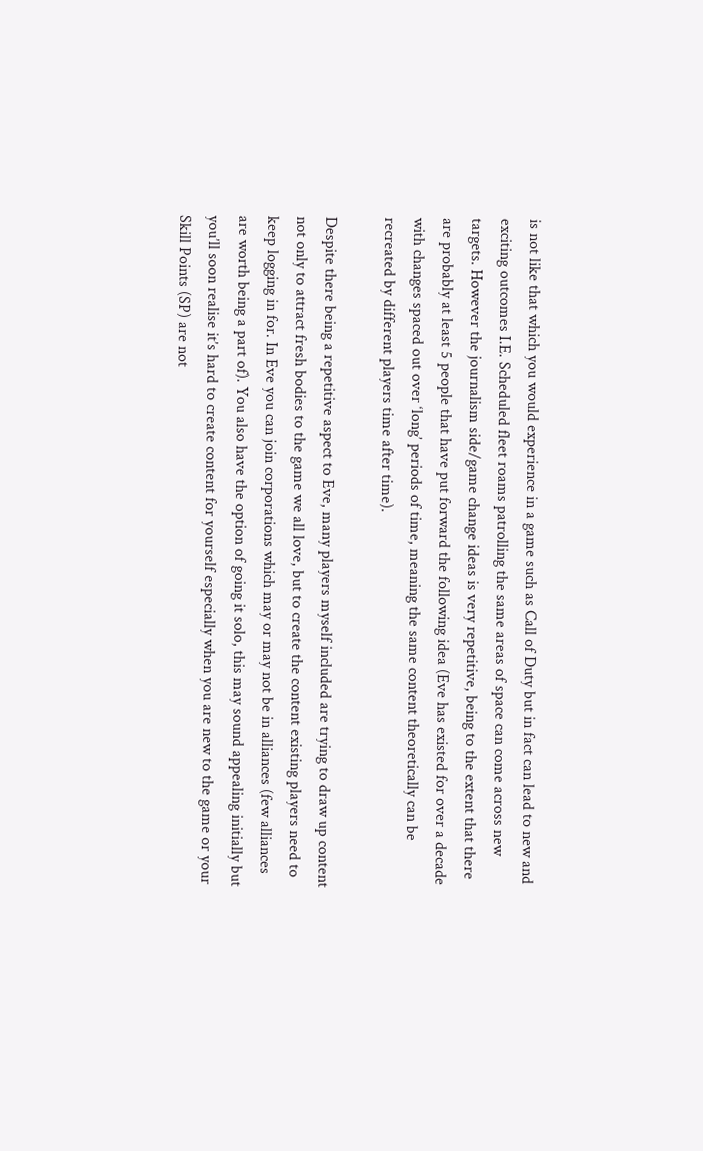is not like that which you would experience in a game such as Call of Duty but in fact can lead to new and exciting outcomes I.E. Scheduled fleet roams patrolling the same areas of space can come across new targets. However the journalism side/game change ideas is very repetitive, being to the extent that there are probably at least 5 people that have put forward the following idea (Eve has existed for over a decade with changes spaced out over ‘long’ periods of time, meaning the same content theoretically can be recreated by different players time after time).

Despite there being a repetitive aspect to Eve, many players myself included are trying to draw up content not only to attract fresh bodies to the game we all love, but to create the content existing players need to keep logging in for. In Eve you can join corporations which may or may not be in alliances (few alliances are worth being a part of). You also have the option of going it solo, this may sound appealing initially but you’ll soon realise it’s hard to create content for yourself especially when you are new to the game or your Skill Points (SP) are not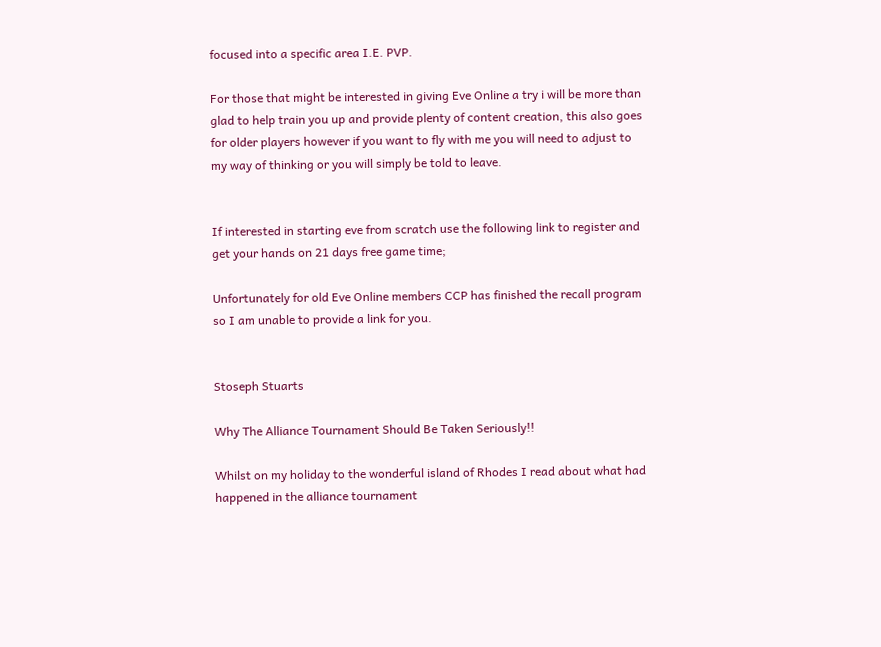focused into a specific area I.E. PVP.

For those that might be interested in giving Eve Online a try i will be more than glad to help train you up and provide plenty of content creation, this also goes for older players however if you want to fly with me you will need to adjust to my way of thinking or you will simply be told to leave.


If interested in starting eve from scratch use the following link to register and get your hands on 21 days free game time;

Unfortunately for old Eve Online members CCP has finished the recall program so I am unable to provide a link for you.


Stoseph Stuarts

Why The Alliance Tournament Should Be Taken Seriously!!

Whilst on my holiday to the wonderful island of Rhodes I read about what had happened in the alliance tournament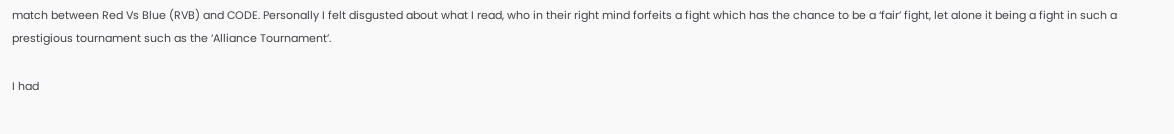match between Red Vs Blue (RVB) and CODE. Personally I felt disgusted about what I read, who in their right mind forfeits a fight which has the chance to be a ‘fair’ fight, let alone it being a fight in such a prestigious tournament such as the ‘Alliance Tournament’.

I had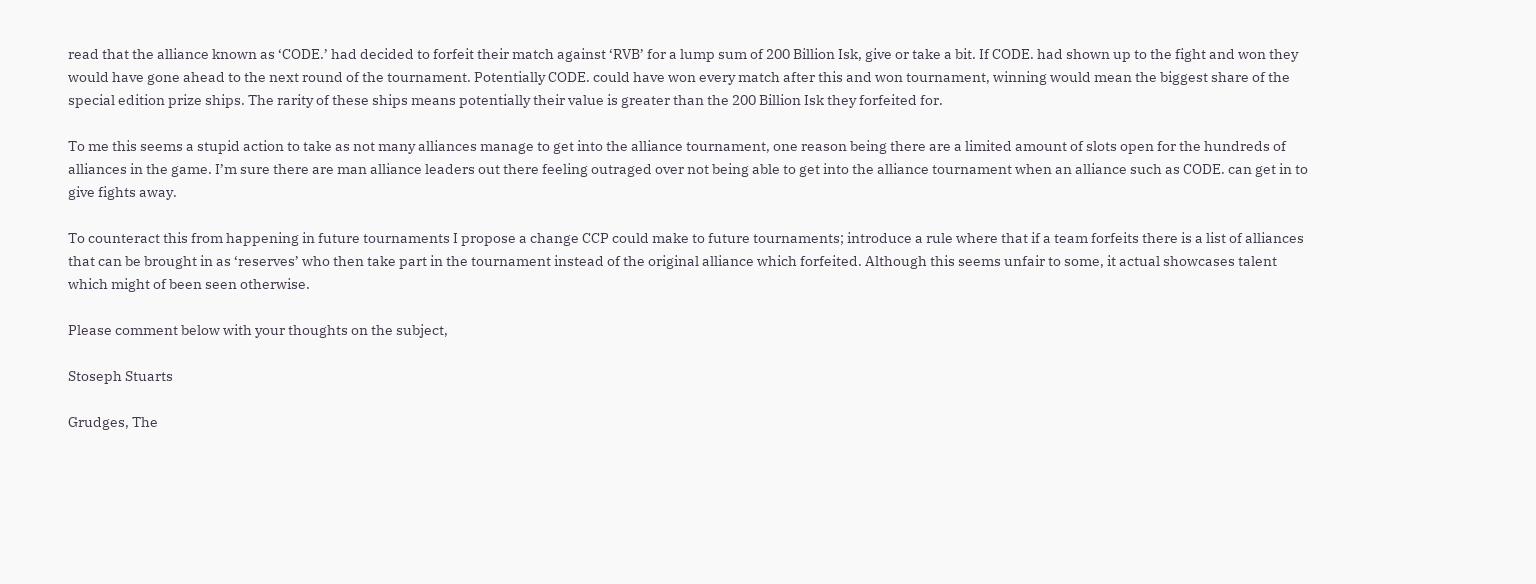read that the alliance known as ‘CODE.’ had decided to forfeit their match against ‘RVB’ for a lump sum of 200 Billion Isk, give or take a bit. If CODE. had shown up to the fight and won they would have gone ahead to the next round of the tournament. Potentially CODE. could have won every match after this and won tournament, winning would mean the biggest share of the special edition prize ships. The rarity of these ships means potentially their value is greater than the 200 Billion Isk they forfeited for.

To me this seems a stupid action to take as not many alliances manage to get into the alliance tournament, one reason being there are a limited amount of slots open for the hundreds of alliances in the game. I’m sure there are man alliance leaders out there feeling outraged over not being able to get into the alliance tournament when an alliance such as CODE. can get in to give fights away.

To counteract this from happening in future tournaments I propose a change CCP could make to future tournaments; introduce a rule where that if a team forfeits there is a list of alliances that can be brought in as ‘reserves’ who then take part in the tournament instead of the original alliance which forfeited. Although this seems unfair to some, it actual showcases talent which might of been seen otherwise.

Please comment below with your thoughts on the subject,

Stoseph Stuarts

Grudges, The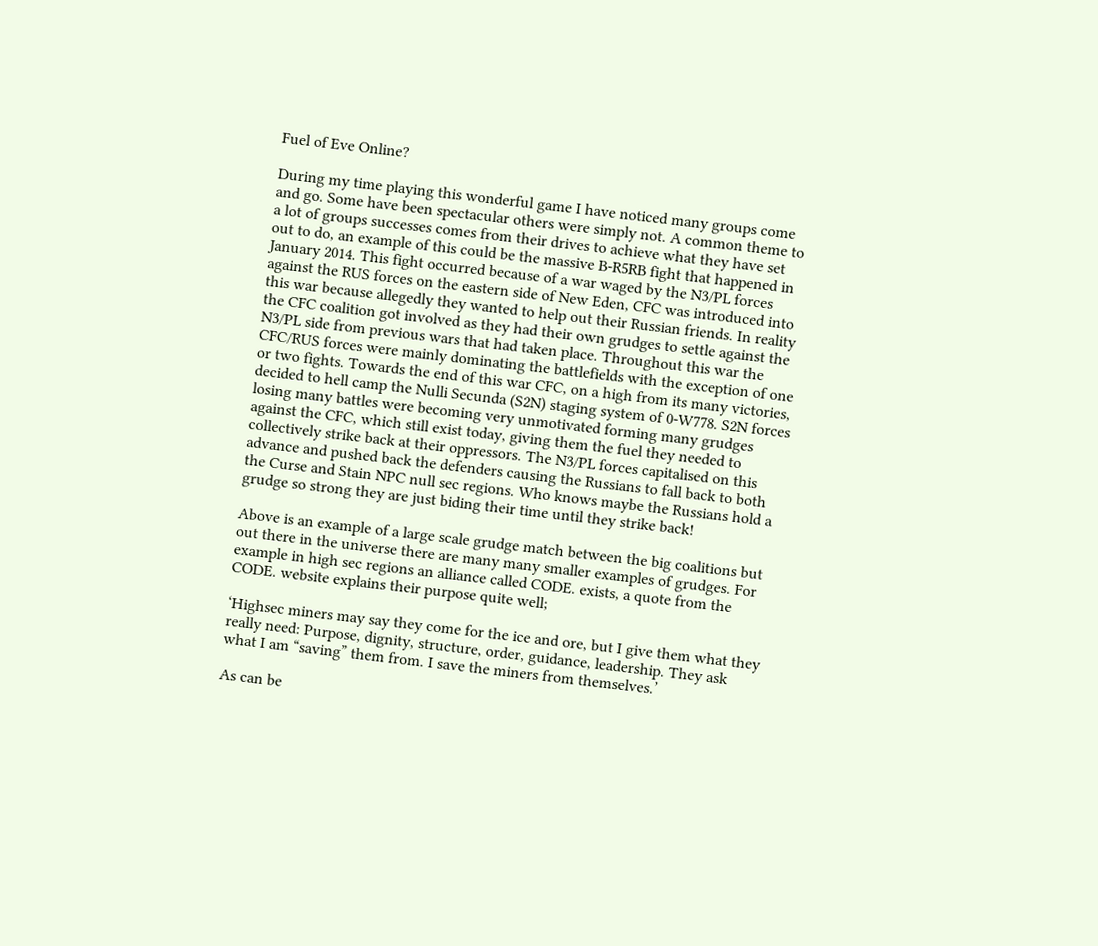Fuel of Eve Online?

During my time playing this wonderful game I have noticed many groups come and go. Some have been spectacular others were simply not. A common theme to a lot of groups successes comes from their drives to achieve what they have set out to do, an example of this could be the massive B-R5RB fight that happened in January 2014. This fight occurred because of a war waged by the N3/PL forces against the RUS forces on the eastern side of New Eden, CFC was introduced into this war because allegedly they wanted to help out their Russian friends. In reality the CFC coalition got involved as they had their own grudges to settle against the N3/PL side from previous wars that had taken place. Throughout this war the CFC/RUS forces were mainly dominating the battlefields with the exception of one or two fights. Towards the end of this war CFC, on a high from its many victories, decided to hell camp the Nulli Secunda (S2N) staging system of 0-W778. S2N forces losing many battles were becoming very unmotivated forming many grudges against the CFC, which still exist today, giving them the fuel they needed to collectively strike back at their oppressors. The N3/PL forces capitalised on this advance and pushed back the defenders causing the Russians to fall back to both the Curse and Stain NPC null sec regions. Who knows maybe the Russians hold a grudge so strong they are just biding their time until they strike back!

Above is an example of a large scale grudge match between the big coalitions but out there in the universe there are many many smaller examples of grudges. For example in high sec regions an alliance called CODE. exists, a quote from the CODE. website explains their purpose quite well;

‘Highsec miners may say they come for the ice and ore, but I give them what they really need: Purpose, dignity, structure, order, guidance, leadership. They ask what I am “saving” them from. I save the miners from themselves.’

As can be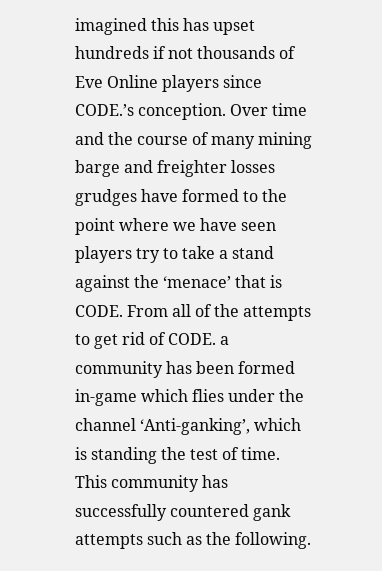imagined this has upset hundreds if not thousands of Eve Online players since CODE.’s conception. Over time and the course of many mining barge and freighter losses grudges have formed to the point where we have seen players try to take a stand against the ‘menace’ that is CODE. From all of the attempts to get rid of CODE. a community has been formed in-game which flies under the channel ‘Anti-ganking’, which is standing the test of time. This community has successfully countered gank attempts such as the following.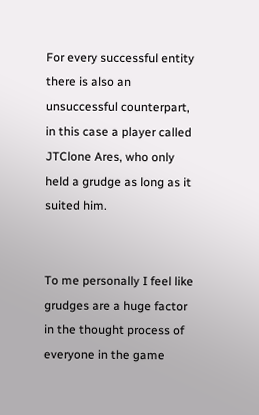For every successful entity there is also an unsuccessful counterpart, in this case a player called JTClone Ares, who only held a grudge as long as it suited him.


To me personally I feel like grudges are a huge factor in the thought process of everyone in the game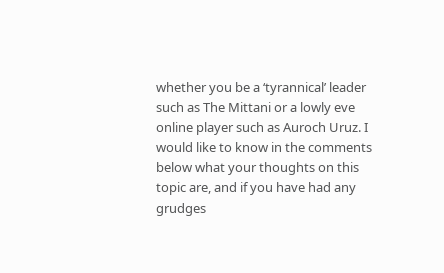whether you be a ‘tyrannical’ leader such as The Mittani or a lowly eve online player such as Auroch Uruz. I would like to know in the comments below what your thoughts on this topic are, and if you have had any grudges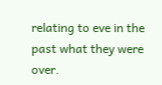relating to eve in the past what they were over.